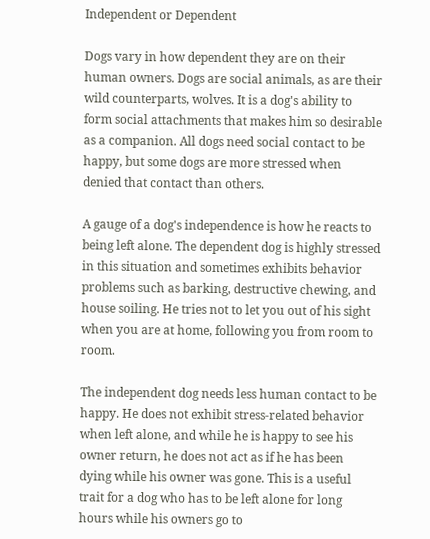Independent or Dependent

Dogs vary in how dependent they are on their human owners. Dogs are social animals, as are their wild counterparts, wolves. It is a dog's ability to form social attachments that makes him so desirable as a companion. All dogs need social contact to be happy, but some dogs are more stressed when denied that contact than others.

A gauge of a dog's independence is how he reacts to being left alone. The dependent dog is highly stressed in this situation and sometimes exhibits behavior problems such as barking, destructive chewing, and house soiling. He tries not to let you out of his sight when you are at home, following you from room to room.

The independent dog needs less human contact to be happy. He does not exhibit stress-related behavior when left alone, and while he is happy to see his owner return, he does not act as if he has been dying while his owner was gone. This is a useful trait for a dog who has to be left alone for long hours while his owners go to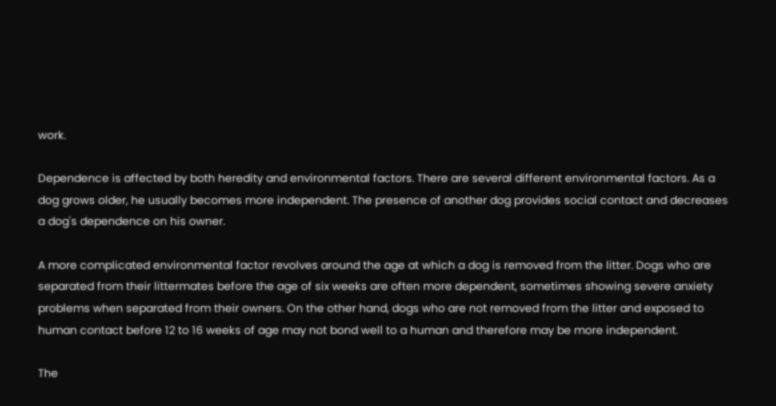work.

Dependence is affected by both heredity and environmental factors. There are several different environmental factors. As a dog grows older, he usually becomes more independent. The presence of another dog provides social contact and decreases a dog's dependence on his owner.

A more complicated environmental factor revolves around the age at which a dog is removed from the litter. Dogs who are separated from their littermates before the age of six weeks are often more dependent, sometimes showing severe anxiety problems when separated from their owners. On the other hand, dogs who are not removed from the litter and exposed to human contact before 12 to 16 weeks of age may not bond well to a human and therefore may be more independent.

The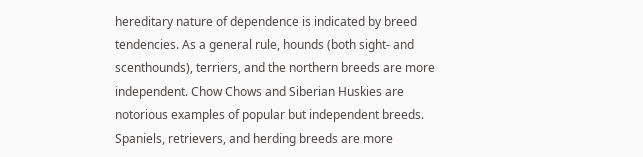hereditary nature of dependence is indicated by breed tendencies. As a general rule, hounds (both sight- and scenthounds), terriers, and the northern breeds are more independent. Chow Chows and Siberian Huskies are notorious examples of popular but independent breeds. Spaniels, retrievers, and herding breeds are more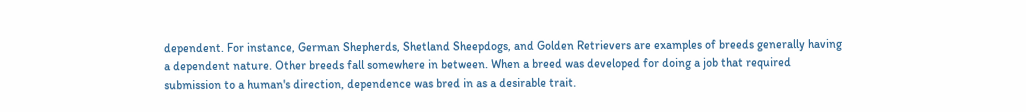dependent. For instance, German Shepherds, Shetland Sheepdogs, and Golden Retrievers are examples of breeds generally having a dependent nature. Other breeds fall somewhere in between. When a breed was developed for doing a job that required submission to a human's direction, dependence was bred in as a desirable trait.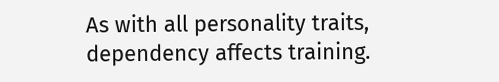As with all personality traits, dependency affects training.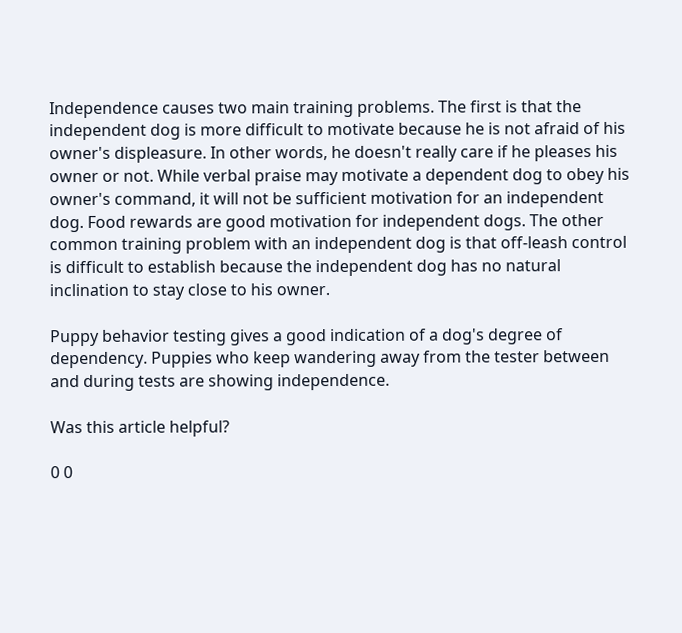Independence causes two main training problems. The first is that the independent dog is more difficult to motivate because he is not afraid of his owner's displeasure. In other words, he doesn't really care if he pleases his owner or not. While verbal praise may motivate a dependent dog to obey his owner's command, it will not be sufficient motivation for an independent dog. Food rewards are good motivation for independent dogs. The other common training problem with an independent dog is that off-leash control is difficult to establish because the independent dog has no natural inclination to stay close to his owner.

Puppy behavior testing gives a good indication of a dog's degree of dependency. Puppies who keep wandering away from the tester between and during tests are showing independence.

Was this article helpful?

0 0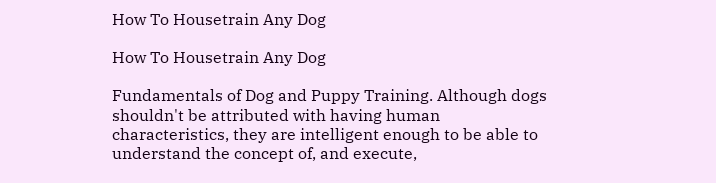How To Housetrain Any Dog

How To Housetrain Any Dog

Fundamentals of Dog and Puppy Training. Although dogs shouldn't be attributed with having human characteristics, they are intelligent enough to be able to understand the concept of, and execute,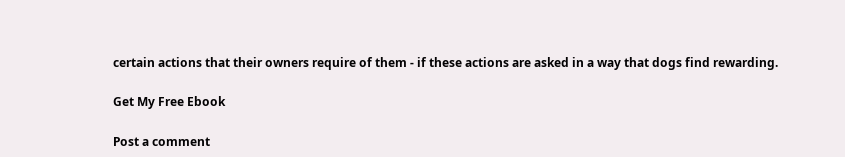certain actions that their owners require of them - if these actions are asked in a way that dogs find rewarding.

Get My Free Ebook

Post a comment